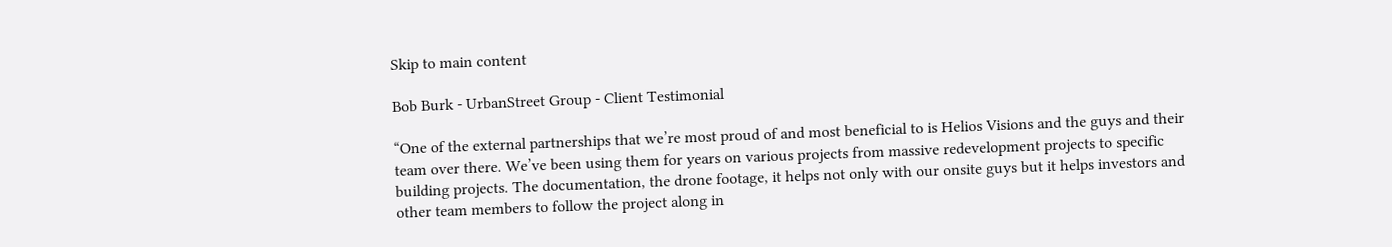Skip to main content

Bob Burk - UrbanStreet Group - Client Testimonial

“One of the external partnerships that we’re most proud of and most beneficial to is Helios Visions and the guys and their team over there. We’ve been using them for years on various projects from massive redevelopment projects to specific building projects. The documentation, the drone footage, it helps not only with our onsite guys but it helps investors and other team members to follow the project along in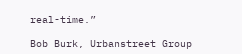real-time.”

Bob Burk, Urbanstreet Group